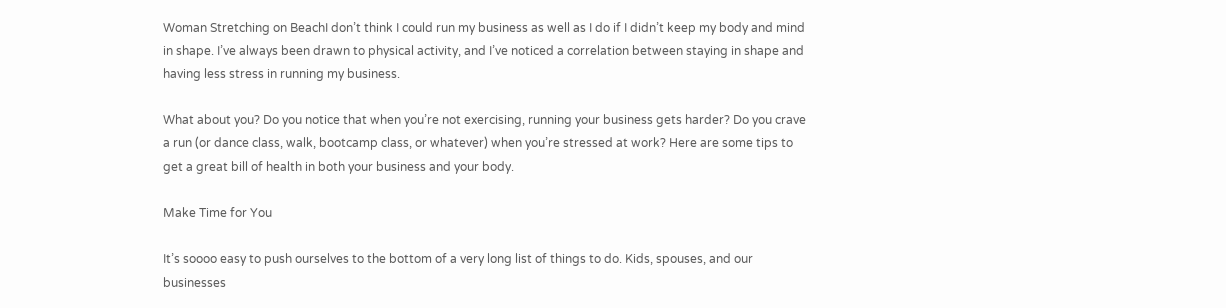Woman Stretching on BeachI don’t think I could run my business as well as I do if I didn’t keep my body and mind in shape. I’ve always been drawn to physical activity, and I’ve noticed a correlation between staying in shape and having less stress in running my business.

What about you? Do you notice that when you’re not exercising, running your business gets harder? Do you crave a run (or dance class, walk, bootcamp class, or whatever) when you’re stressed at work? Here are some tips to get a great bill of health in both your business and your body.

Make Time for You

It’s soooo easy to push ourselves to the bottom of a very long list of things to do. Kids, spouses, and our businesses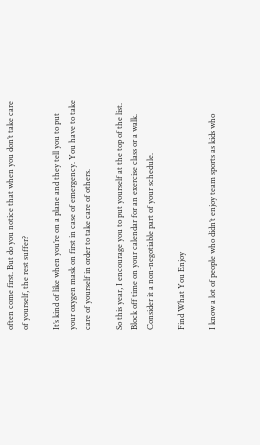often come first. But do you notice that when you don’t take care of yourself, the rest suffer?

It’s kind of like when you’re on a plane and they tell you to put your oxygen mask on first in case of emergency. You have to take care of yourself in order to take care of others.

So this year, I encourage you to put yourself at the top of the list. Block off time on your calendar for an exercise class or a walk. Consider it a non-negotiable part of your schedule.

Find What You Enjoy

I know a lot of people who didn’t enjoy team sports as kids who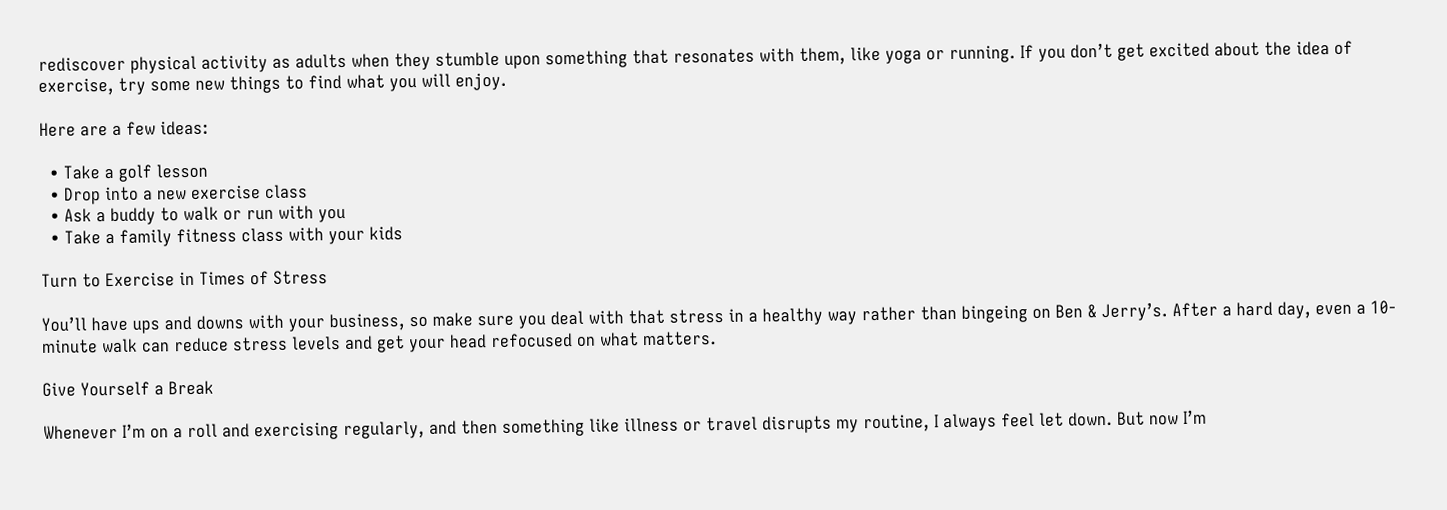rediscover physical activity as adults when they stumble upon something that resonates with them, like yoga or running. If you don’t get excited about the idea of exercise, try some new things to find what you will enjoy.

Here are a few ideas:

  • Take a golf lesson
  • Drop into a new exercise class
  • Ask a buddy to walk or run with you
  • Take a family fitness class with your kids

Turn to Exercise in Times of Stress

You’ll have ups and downs with your business, so make sure you deal with that stress in a healthy way rather than bingeing on Ben & Jerry’s. After a hard day, even a 10-minute walk can reduce stress levels and get your head refocused on what matters.

Give Yourself a Break

Whenever I’m on a roll and exercising regularly, and then something like illness or travel disrupts my routine, I always feel let down. But now I’m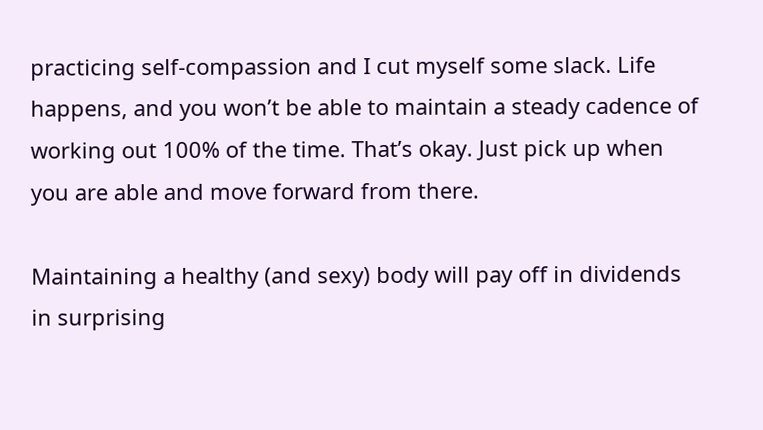practicing self-compassion and I cut myself some slack. Life happens, and you won’t be able to maintain a steady cadence of working out 100% of the time. That’s okay. Just pick up when you are able and move forward from there.

Maintaining a healthy (and sexy) body will pay off in dividends in surprising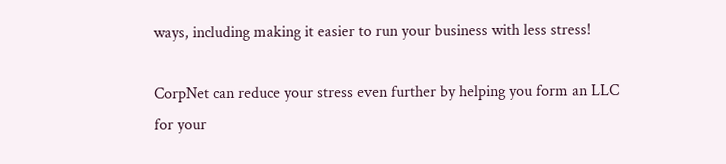ways, including making it easier to run your business with less stress!

CorpNet can reduce your stress even further by helping you form an LLC for your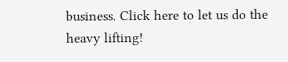business. Click here to let us do the heavy lifting!